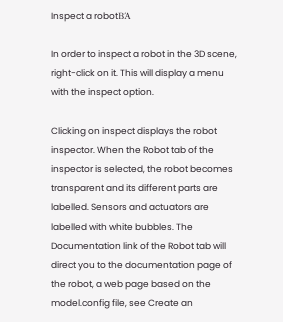Inspect a robotΒΆ

In order to inspect a robot in the 3D scene, right-click on it. This will display a menu with the inspect option.

Clicking on inspect displays the robot inspector. When the Robot tab of the inspector is selected, the robot becomes transparent and its different parts are labelled. Sensors and actuators are labelled with white bubbles. The Documentation link of the Robot tab will direct you to the documentation page of the robot, a web page based on the model.config file, see Create an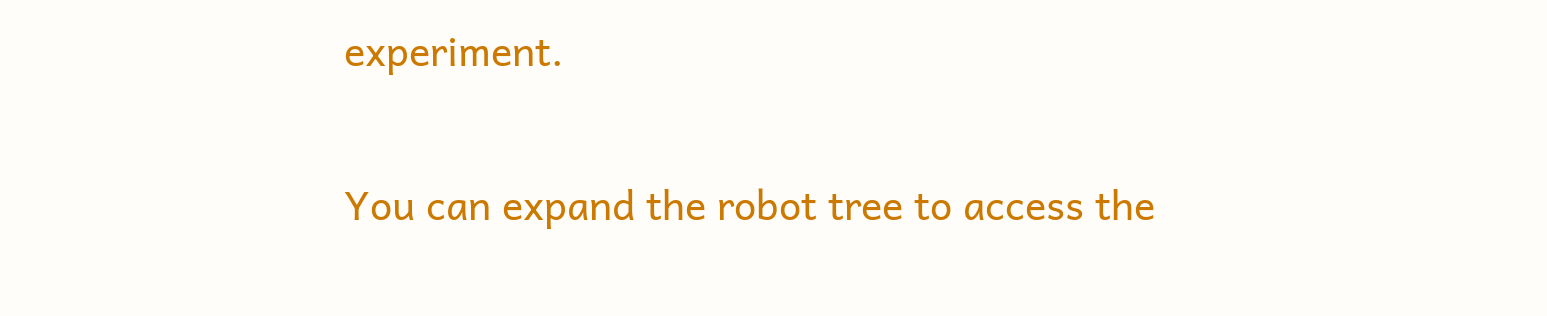experiment.

You can expand the robot tree to access the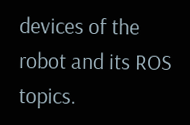devices of the robot and its ROS topics.